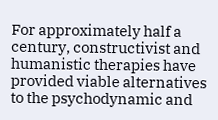For approximately half a century, constructivist and humanistic therapies have provided viable alternatives to the psychodynamic and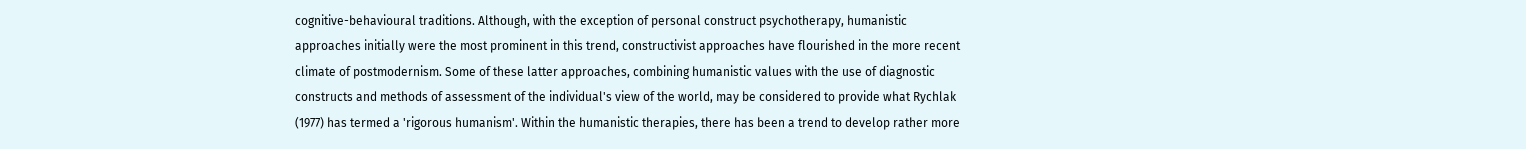cognitive-behavioural traditions. Although, with the exception of personal construct psychotherapy, humanistic approaches initially were the most prominent in this trend, constructivist approaches have flourished in the more recent climate of postmodernism. Some of these latter approaches, combining humanistic values with the use of diagnostic constructs and methods of assessment of the individual's view of the world, may be considered to provide what Rychlak (1977) has termed a 'rigorous humanism'. Within the humanistic therapies, there has been a trend to develop rather more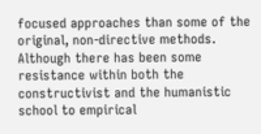focused approaches than some of the original, non-directive methods. Although there has been some resistance within both the constructivist and the humanistic school to empirical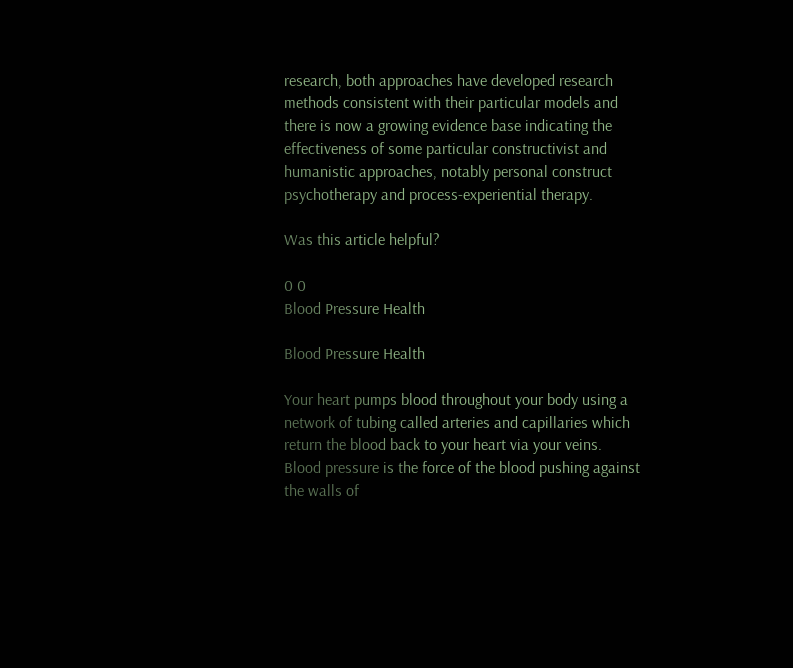research, both approaches have developed research methods consistent with their particular models and there is now a growing evidence base indicating the effectiveness of some particular constructivist and humanistic approaches, notably personal construct psychotherapy and process-experiential therapy.

Was this article helpful?

0 0
Blood Pressure Health

Blood Pressure Health

Your heart pumps blood throughout your body using a network of tubing called arteries and capillaries which return the blood back to your heart via your veins. Blood pressure is the force of the blood pushing against the walls of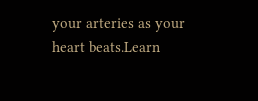your arteries as your heart beats.Learn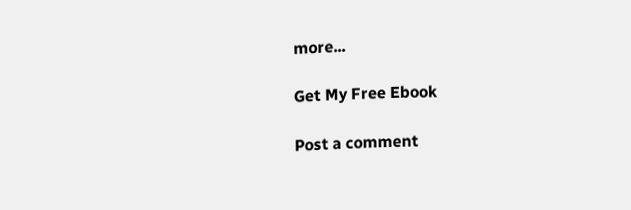more...

Get My Free Ebook

Post a comment